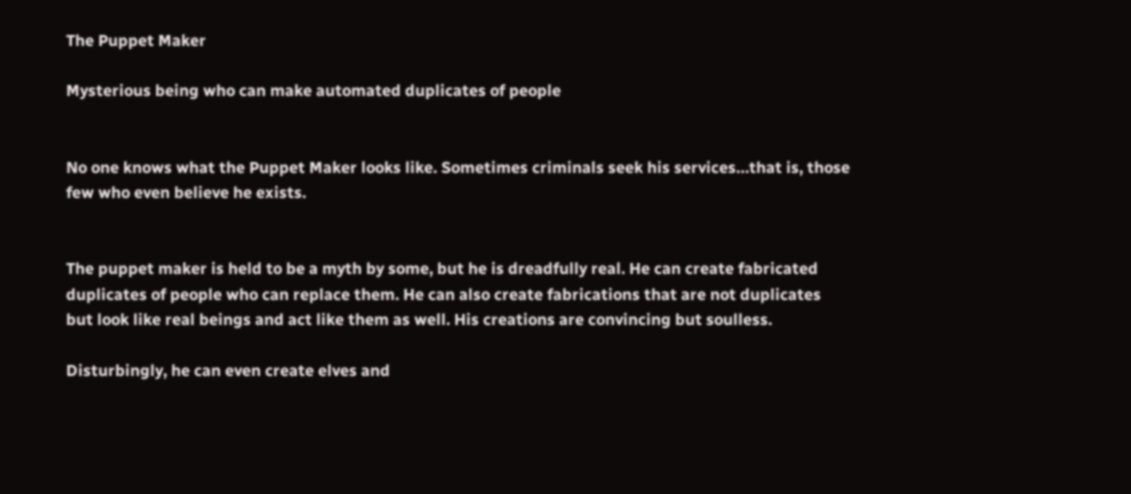The Puppet Maker

Mysterious being who can make automated duplicates of people


No one knows what the Puppet Maker looks like. Sometimes criminals seek his services…that is, those few who even believe he exists.


The puppet maker is held to be a myth by some, but he is dreadfully real. He can create fabricated duplicates of people who can replace them. He can also create fabrications that are not duplicates but look like real beings and act like them as well. His creations are convincing but soulless.

Disturbingly, he can even create elves and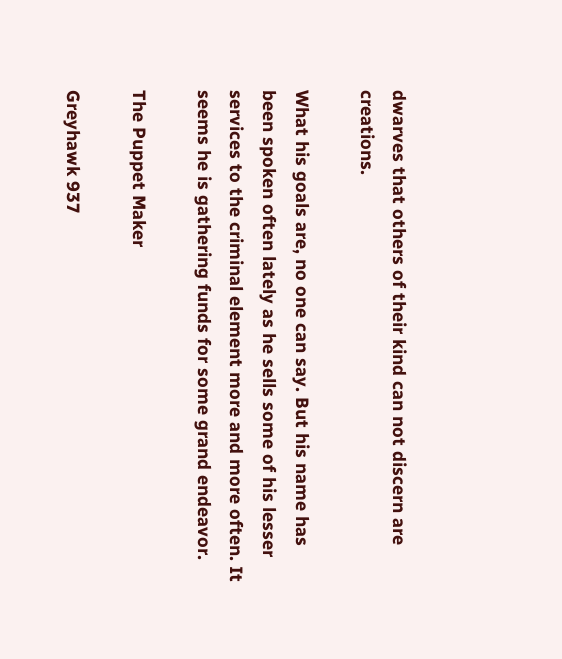dwarves that others of their kind can not discern are creations.

What his goals are, no one can say. But his name has been spoken often lately as he sells some of his lesser services to the criminal element more and more often. It seems he is gathering funds for some grand endeavor.

The Puppet Maker

Greyhawk 937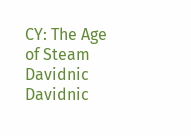CY: The Age of Steam Davidnic Davidnic